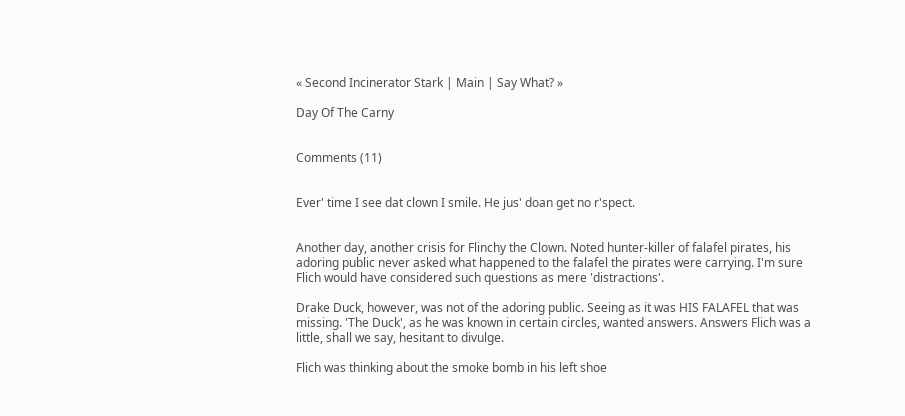« Second Incinerator Stark | Main | Say What? »

Day Of The Carny


Comments (11)


Ever' time I see dat clown I smile. He jus' doan get no r'spect.


Another day, another crisis for Flinchy the Clown. Noted hunter-killer of falafel pirates, his adoring public never asked what happened to the falafel the pirates were carrying. I'm sure Flich would have considered such questions as mere 'distractions'.

Drake Duck, however, was not of the adoring public. Seeing as it was HIS FALAFEL that was missing. 'The Duck', as he was known in certain circles, wanted answers. Answers Flich was a little, shall we say, hesitant to divulge.

Flich was thinking about the smoke bomb in his left shoe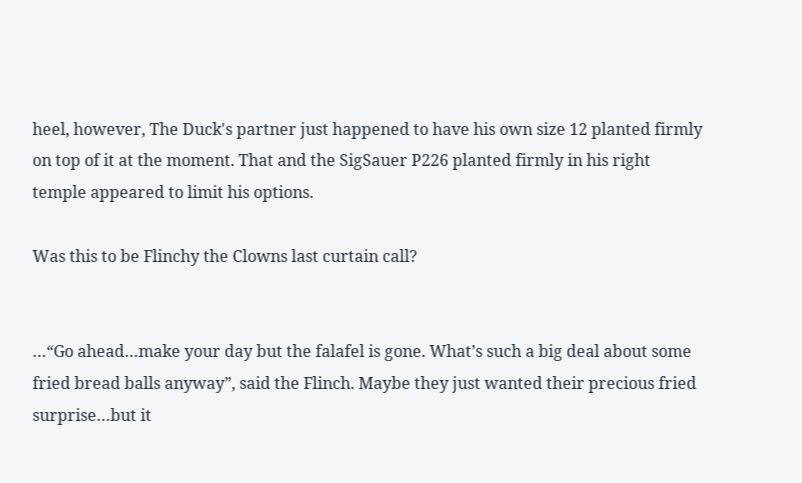heel, however, The Duck's partner just happened to have his own size 12 planted firmly on top of it at the moment. That and the SigSauer P226 planted firmly in his right temple appeared to limit his options.

Was this to be Flinchy the Clowns last curtain call?


…“Go ahead…make your day but the falafel is gone. What’s such a big deal about some fried bread balls anyway”, said the Flinch. Maybe they just wanted their precious fried surprise…but it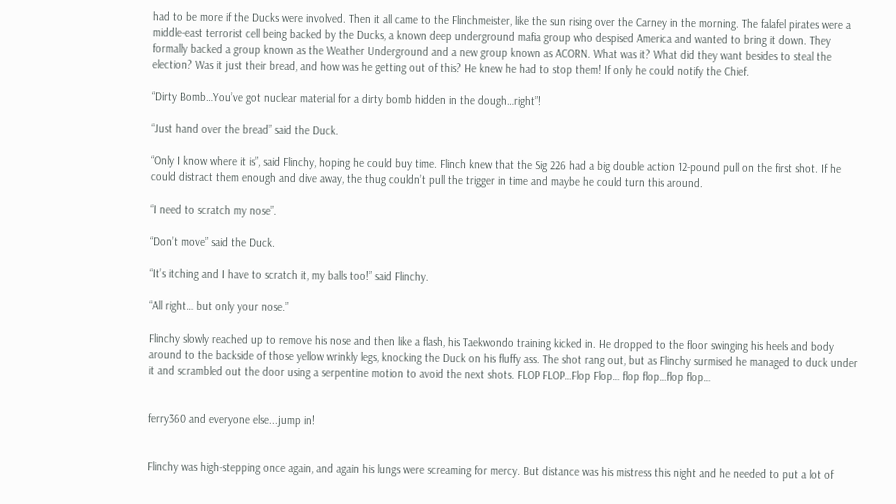had to be more if the Ducks were involved. Then it all came to the Flinchmeister, like the sun rising over the Carney in the morning. The falafel pirates were a middle-east terrorist cell being backed by the Ducks, a known deep underground mafia group who despised America and wanted to bring it down. They formally backed a group known as the Weather Underground and a new group known as ACORN. What was it? What did they want besides to steal the election? Was it just their bread, and how was he getting out of this? He knew he had to stop them! If only he could notify the Chief.

“Dirty Bomb…You’ve got nuclear material for a dirty bomb hidden in the dough…right”!

“Just hand over the bread” said the Duck.

“Only I know where it is”, said Flinchy, hoping he could buy time. Flinch knew that the Sig 226 had a big double action 12-pound pull on the first shot. If he could distract them enough and dive away, the thug couldn’t pull the trigger in time and maybe he could turn this around.

“I need to scratch my nose”.

“Don’t move” said the Duck.

“It’s itching and I have to scratch it, my balls too!” said Flinchy.

“All right… but only your nose.”

Flinchy slowly reached up to remove his nose and then like a flash, his Taekwondo training kicked in. He dropped to the floor swinging his heels and body around to the backside of those yellow wrinkly legs, knocking the Duck on his fluffy ass. The shot rang out, but as Flinchy surmised he managed to duck under it and scrambled out the door using a serpentine motion to avoid the next shots. FLOP FLOP…Flop Flop… flop flop…flop flop…


ferry360 and everyone else...jump in!


Flinchy was high-stepping once again, and again his lungs were screaming for mercy. But distance was his mistress this night and he needed to put a lot of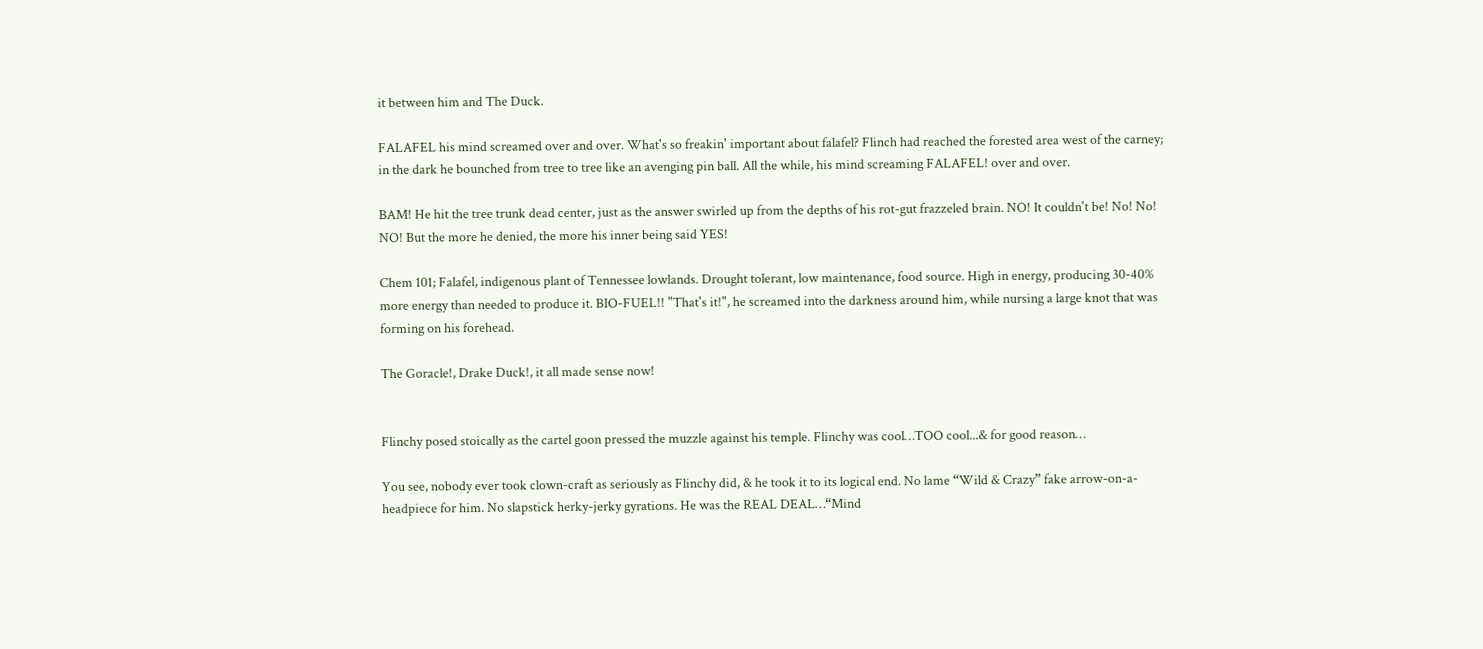it between him and The Duck.

FALAFEL his mind screamed over and over. What's so freakin' important about falafel? Flinch had reached the forested area west of the carney; in the dark he bounched from tree to tree like an avenging pin ball. All the while, his mind screaming FALAFEL! over and over.

BAM! He hit the tree trunk dead center, just as the answer swirled up from the depths of his rot-gut frazzeled brain. NO! It couldn't be! No! No! NO! But the more he denied, the more his inner being said YES!

Chem 101; Falafel, indigenous plant of Tennessee lowlands. Drought tolerant, low maintenance, food source. High in energy, producing 30-40% more energy than needed to produce it. BIO-FUEL!! "That's it!", he screamed into the darkness around him, while nursing a large knot that was forming on his forehead.

The Goracle!, Drake Duck!, it all made sense now!


Flinchy posed stoically as the cartel goon pressed the muzzle against his temple. Flinchy was cool…TOO cool...& for good reason…

You see, nobody ever took clown-craft as seriously as Flinchy did, & he took it to its logical end. No lame “Wild & Crazy” fake arrow-on-a-headpiece for him. No slapstick herky-jerky gyrations. He was the REAL DEAL…“Mind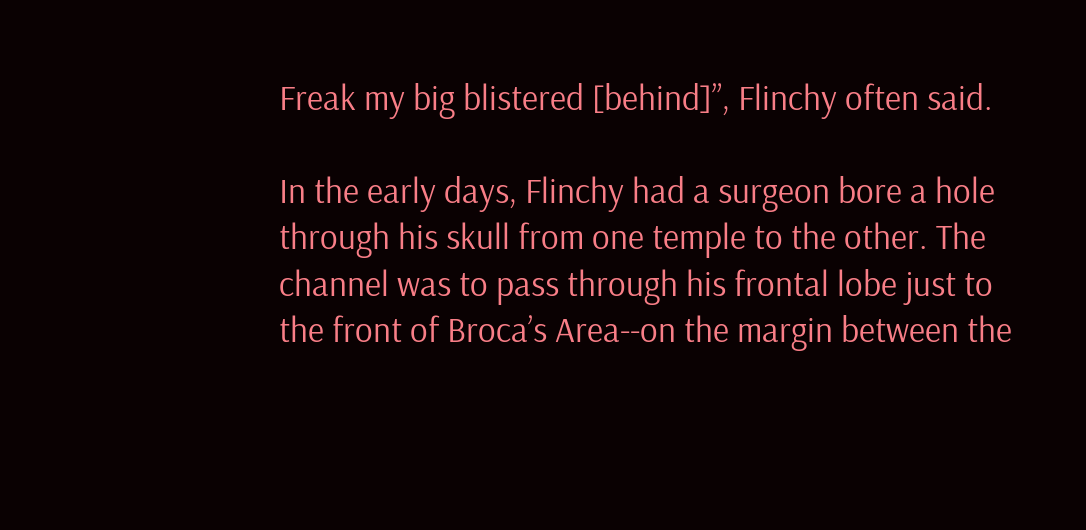Freak my big blistered [behind]”, Flinchy often said.

In the early days, Flinchy had a surgeon bore a hole through his skull from one temple to the other. The channel was to pass through his frontal lobe just to the front of Broca’s Area--on the margin between the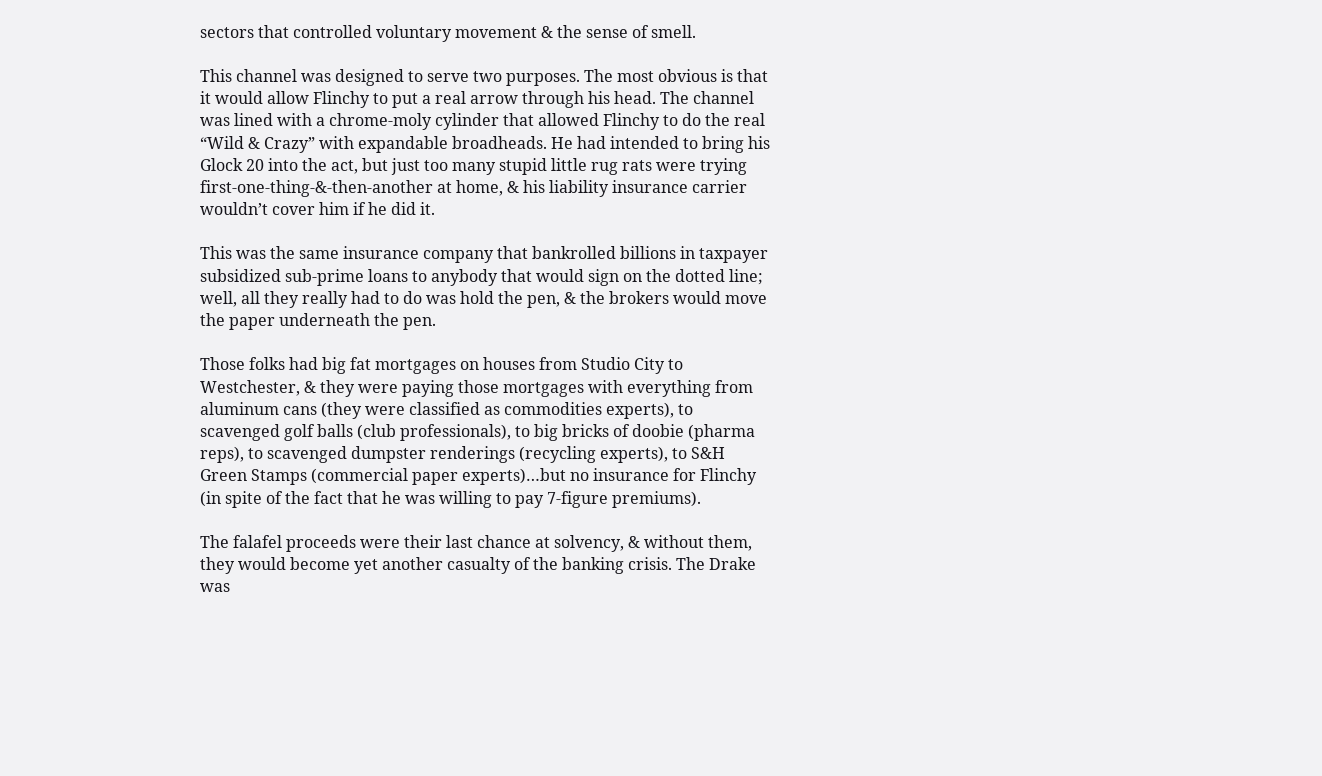sectors that controlled voluntary movement & the sense of smell.

This channel was designed to serve two purposes. The most obvious is that it would allow Flinchy to put a real arrow through his head. The channel was lined with a chrome-moly cylinder that allowed Flinchy to do the real “Wild & Crazy” with expandable broadheads. He had intended to bring his Glock 20 into the act, but just too many stupid little rug rats were trying first-one-thing-&-then-another at home, & his liability insurance carrier wouldn’t cover him if he did it.

This was the same insurance company that bankrolled billions in taxpayer subsidized sub-prime loans to anybody that would sign on the dotted line; well, all they really had to do was hold the pen, & the brokers would move the paper underneath the pen.

Those folks had big fat mortgages on houses from Studio City to Westchester, & they were paying those mortgages with everything from aluminum cans (they were classified as commodities experts), to scavenged golf balls (club professionals), to big bricks of doobie (pharma reps), to scavenged dumpster renderings (recycling experts), to S&H Green Stamps (commercial paper experts)…but no insurance for Flinchy (in spite of the fact that he was willing to pay 7-figure premiums).

The falafel proceeds were their last chance at solvency, & without them, they would become yet another casualty of the banking crisis. The Drake was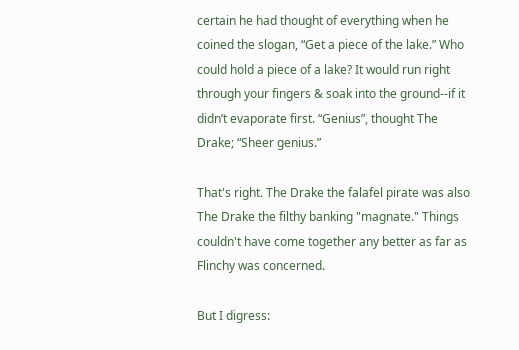certain he had thought of everything when he coined the slogan, “Get a piece of the lake.” Who could hold a piece of a lake? It would run right through your fingers & soak into the ground--if it didn’t evaporate first. “Genius”, thought The Drake; “Sheer genius.”

That's right. The Drake the falafel pirate was also The Drake the filthy banking "magnate." Things couldn't have come together any better as far as Flinchy was concerned.

But I digress: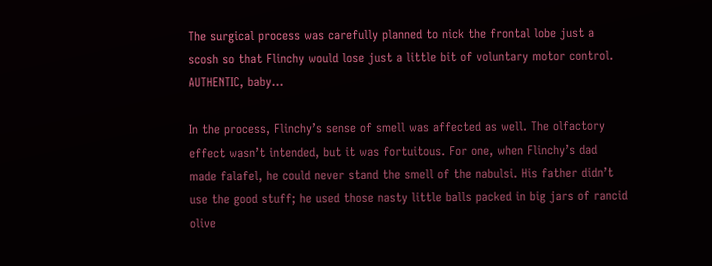The surgical process was carefully planned to nick the frontal lobe just a scosh so that Flinchy would lose just a little bit of voluntary motor control. AUTHENTIC, baby…

In the process, Flinchy’s sense of smell was affected as well. The olfactory effect wasn’t intended, but it was fortuitous. For one, when Flinchy’s dad made falafel, he could never stand the smell of the nabulsi. His father didn’t use the good stuff; he used those nasty little balls packed in big jars of rancid olive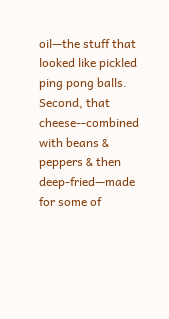oil—the stuff that looked like pickled ping pong balls. Second, that cheese--combined with beans & peppers & then deep-fried—made for some of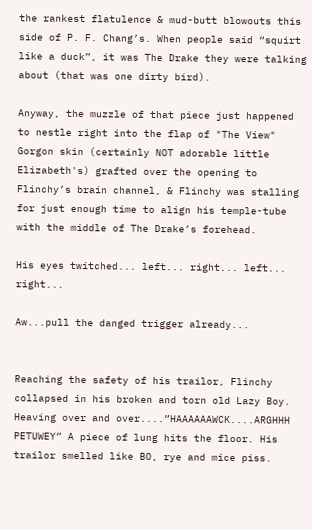the rankest flatulence & mud-butt blowouts this side of P. F. Chang’s. When people said “squirt like a duck”, it was The Drake they were talking about (that was one dirty bird).

Anyway, the muzzle of that piece just happened to nestle right into the flap of "The View" Gorgon skin (certainly NOT adorable little Elizabeth's) grafted over the opening to Flinchy’s brain channel, & Flinchy was stalling for just enough time to align his temple-tube with the middle of The Drake’s forehead.

His eyes twitched... left... right... left... right...

Aw...pull the danged trigger already...


Reaching the safety of his trailor, Flinchy collapsed in his broken and torn old Lazy Boy. Heaving over and over....”HAAAAAAWCK....ARGHHH PETUWEY” A piece of lung hits the floor. His trailor smelled like BO, rye and mice piss.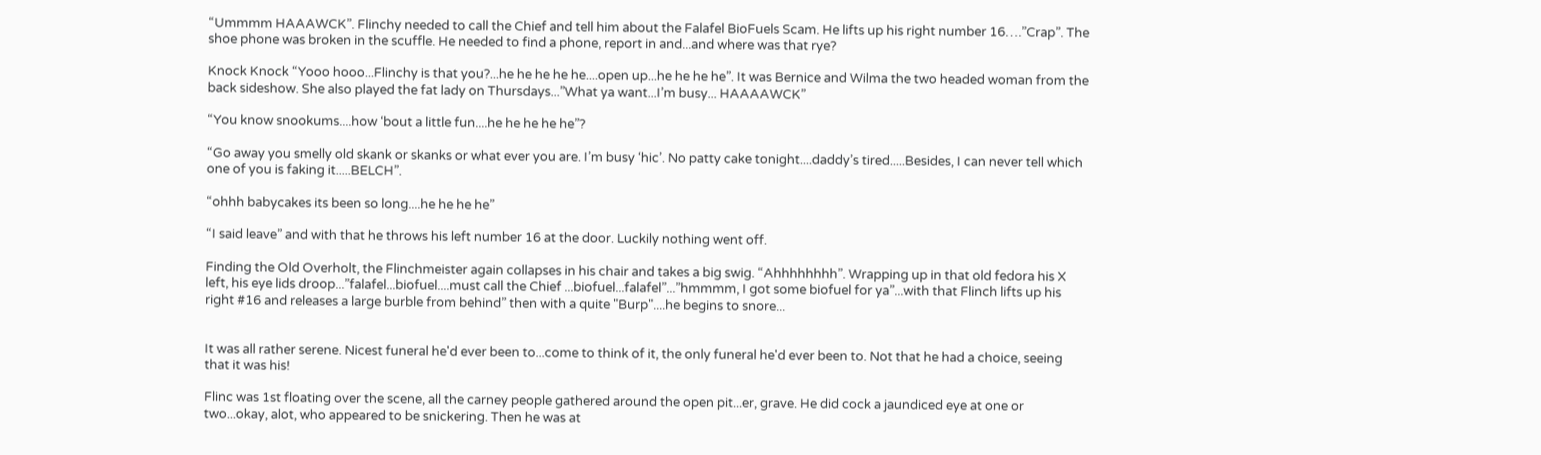“Ummmm HAAAWCK”. Flinchy needed to call the Chief and tell him about the Falafel BioFuels Scam. He lifts up his right number 16….”Crap”. The shoe phone was broken in the scuffle. He needed to find a phone, report in and...and where was that rye?

Knock Knock “Yooo hooo...Flinchy is that you?...he he he he he....open up...he he he he”. It was Bernice and Wilma the two headed woman from the back sideshow. She also played the fat lady on Thursdays...”What ya want...I’m busy... HAAAAWCK”

“You know snookums....how ‘bout a little fun....he he he he he”?

“Go away you smelly old skank or skanks or what ever you are. I’m busy ‘hic’. No patty cake tonight....daddy’s tired.....Besides, I can never tell which one of you is faking it.....BELCH”.

“ohhh babycakes its been so long....he he he he”

“I said leave” and with that he throws his left number 16 at the door. Luckily nothing went off.

Finding the Old Overholt, the Flinchmeister again collapses in his chair and takes a big swig. “Ahhhhhhhh”. Wrapping up in that old fedora his X left, his eye lids droop...”falafel...biofuel....must call the Chief ...biofuel...falafel”...”hmmmm, I got some biofuel for ya”...with that Flinch lifts up his right #16 and releases a large burble from behind” then with a quite "Burp"....he begins to snore...


It was all rather serene. Nicest funeral he'd ever been to...come to think of it, the only funeral he'd ever been to. Not that he had a choice, seeing that it was his!

Flinc was 1st floating over the scene, all the carney people gathered around the open pit...er, grave. He did cock a jaundiced eye at one or two...okay, alot, who appeared to be snickering. Then he was at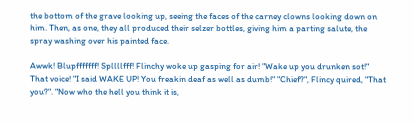the bottom of the grave looking up, seeing the faces of the carney clowns looking down on him. Then, as one, they all produced their selzer bottles, giving him a parting salute, the spray washing over his painted face.

Awwk! Blupfffffff! Spllllfff! Flinchy woke up gasping for air! "Wake up you drunken sot!" That voice! "I said WAKE UP! You freakin deaf as well as dumb!" "Chief?", Flincy quired, "That you?". "Now who the hell you think it is,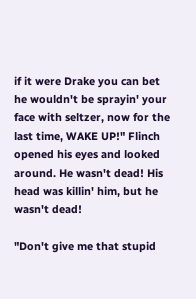if it were Drake you can bet he wouldn't be sprayin' your face with seltzer, now for the last time, WAKE UP!" Flinch opened his eyes and looked around. He wasn't dead! His head was killin' him, but he wasn't dead!

"Don't give me that stupid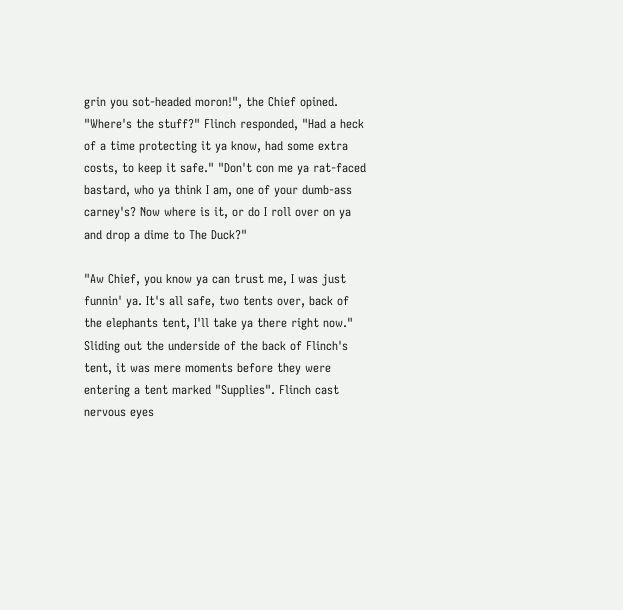grin you sot-headed moron!", the Chief opined. "Where's the stuff?" Flinch responded, "Had a heck of a time protecting it ya know, had some extra costs, to keep it safe." "Don't con me ya rat-faced bastard, who ya think I am, one of your dumb-ass carney's? Now where is it, or do I roll over on ya and drop a dime to The Duck?"

"Aw Chief, you know ya can trust me, I was just funnin' ya. It's all safe, two tents over, back of the elephants tent, I'll take ya there right now." Sliding out the underside of the back of Flinch's tent, it was mere moments before they were entering a tent marked "Supplies". Flinch cast nervous eyes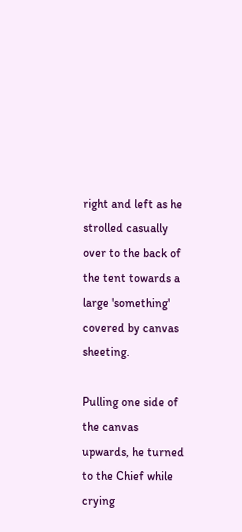right and left as he strolled casually over to the back of the tent towards a large 'something' covered by canvas sheeting.

Pulling one side of the canvas upwards, he turned to the Chief while crying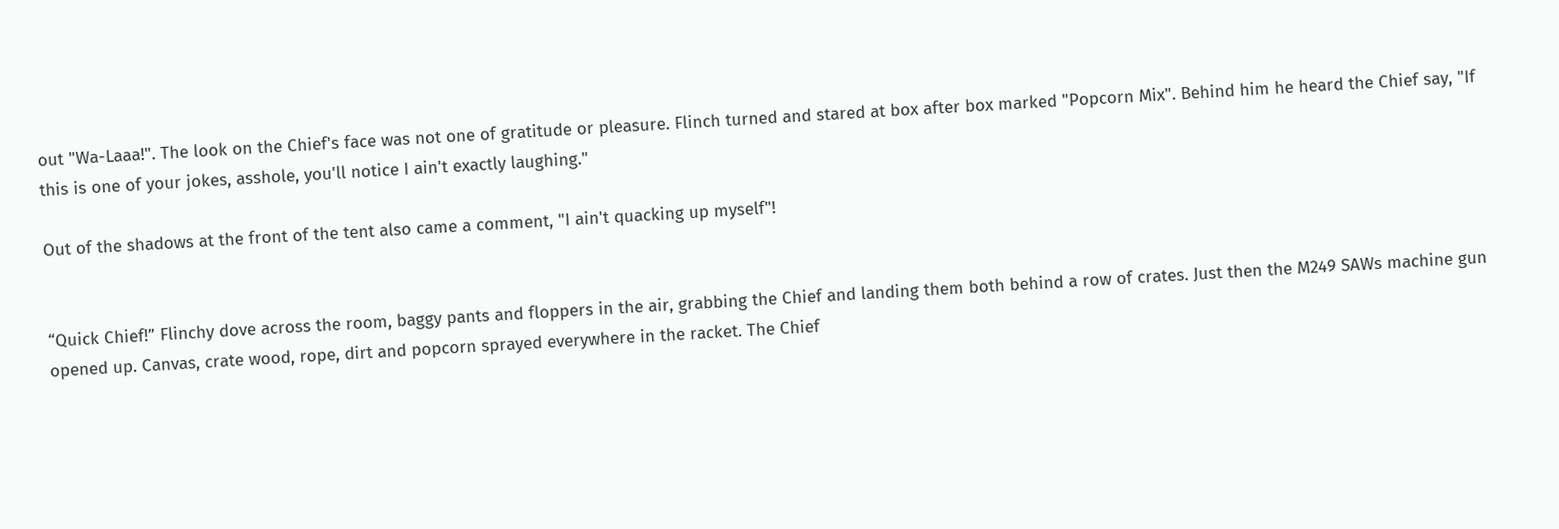out "Wa-Laaa!". The look on the Chief's face was not one of gratitude or pleasure. Flinch turned and stared at box after box marked "Popcorn Mix". Behind him he heard the Chief say, "If this is one of your jokes, asshole, you'll notice I ain't exactly laughing."

Out of the shadows at the front of the tent also came a comment, "I ain't quacking up myself"!


“Quick Chief!” Flinchy dove across the room, baggy pants and floppers in the air, grabbing the Chief and landing them both behind a row of crates. Just then the M249 SAWs machine gun opened up. Canvas, crate wood, rope, dirt and popcorn sprayed everywhere in the racket. The Chief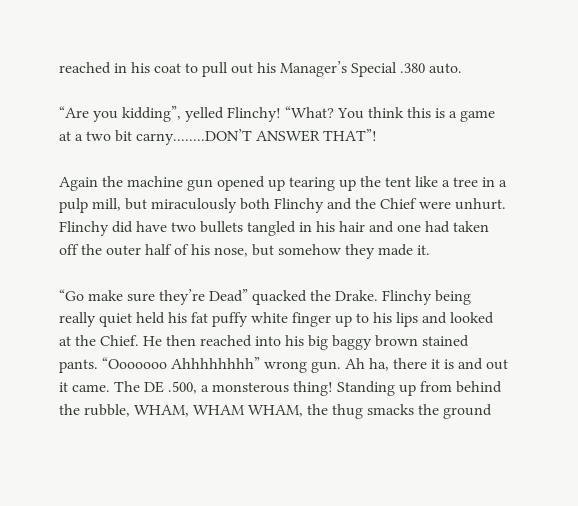reached in his coat to pull out his Manager’s Special .380 auto.

“Are you kidding”, yelled Flinchy! “What? You think this is a game at a two bit carny........DON’T ANSWER THAT”!

Again the machine gun opened up tearing up the tent like a tree in a pulp mill, but miraculously both Flinchy and the Chief were unhurt. Flinchy did have two bullets tangled in his hair and one had taken off the outer half of his nose, but somehow they made it.

“Go make sure they’re Dead” quacked the Drake. Flinchy being really quiet held his fat puffy white finger up to his lips and looked at the Chief. He then reached into his big baggy brown stained pants. “Ooooooo Ahhhhhhhh” wrong gun. Ah ha, there it is and out it came. The DE .500, a monsterous thing! Standing up from behind the rubble, WHAM, WHAM WHAM, the thug smacks the ground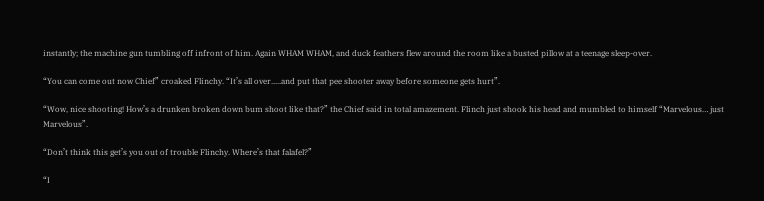instantly; the machine gun tumbling off infront of him. Again WHAM WHAM, and duck feathers flew around the room like a busted pillow at a teenage sleep-over.

“You can come out now Chief” croaked Flinchy. “It’s all over.....and put that pee shooter away before someone gets hurt”.

“Wow, nice shooting! How’s a drunken broken down bum shoot like that?” the Chief said in total amazement. Flinch just shook his head and mumbled to himself “Marvelous… just Marvelous”.

“Don’t think this get’s you out of trouble Flinchy. Where’s that falafel?”

“I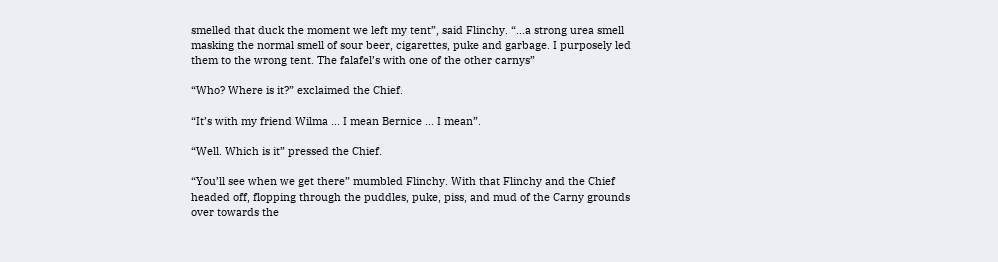smelled that duck the moment we left my tent”, said Flinchy. “...a strong urea smell masking the normal smell of sour beer, cigarettes, puke and garbage. I purposely led them to the wrong tent. The falafel’s with one of the other carnys”

“Who? Where is it?” exclaimed the Chief.

“It’s with my friend Wilma ... I mean Bernice ... I mean”.

“Well. Which is it” pressed the Chief.

“You’ll see when we get there” mumbled Flinchy. With that Flinchy and the Chief headed off, flopping through the puddles, puke, piss, and mud of the Carny grounds over towards the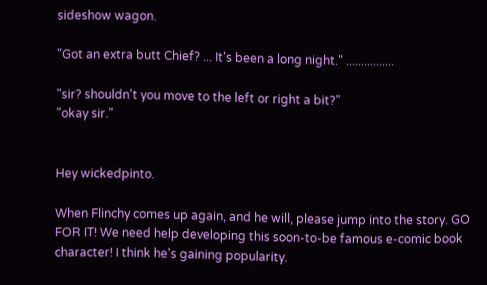sideshow wagon.

"Got an extra butt Chief? ... It's been a long night." ................

"sir? shouldn't you move to the left or right a bit?"
"okay sir."


Hey wickedpinto.

When Flinchy comes up again, and he will, please jump into the story. GO FOR IT! We need help developing this soon-to-be famous e-comic book character! I think he's gaining popularity.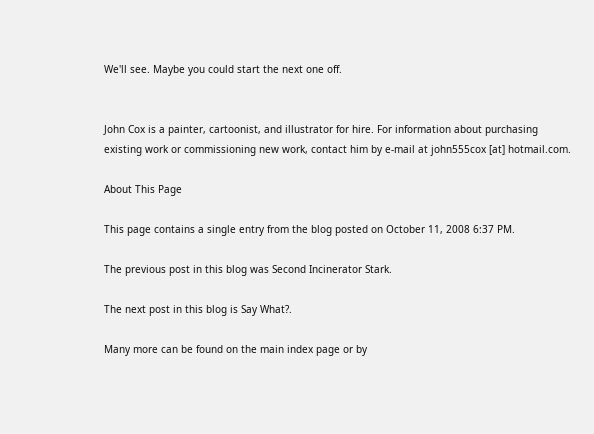We'll see. Maybe you could start the next one off.


John Cox is a painter, cartoonist, and illustrator for hire. For information about purchasing existing work or commissioning new work, contact him by e-mail at john555cox [at] hotmail.com.

About This Page

This page contains a single entry from the blog posted on October 11, 2008 6:37 PM.

The previous post in this blog was Second Incinerator Stark.

The next post in this blog is Say What?.

Many more can be found on the main index page or by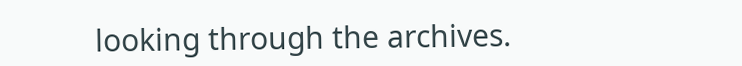looking through the archives.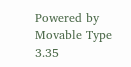Powered by
Movable Type 3.35